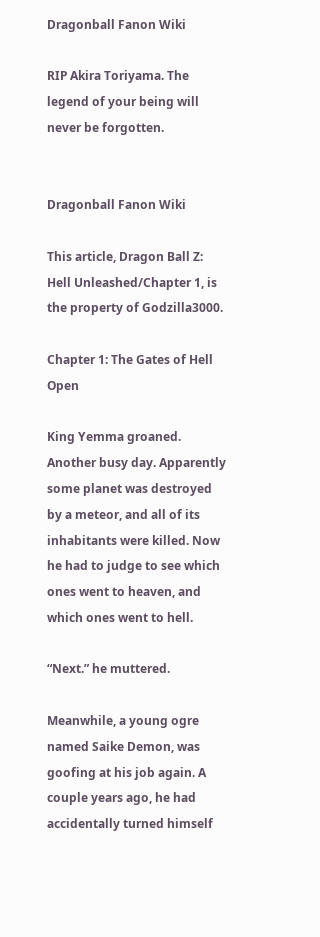Dragonball Fanon Wiki

RIP Akira Toriyama. The legend of your being will never be forgotten.


Dragonball Fanon Wiki

This article, Dragon Ball Z: Hell Unleashed/Chapter 1, is the property of Godzilla3000.

Chapter 1: The Gates of Hell Open

King Yemma groaned. Another busy day. Apparently some planet was destroyed by a meteor, and all of its inhabitants were killed. Now he had to judge to see which ones went to heaven, and which ones went to hell.

“Next.” he muttered.

Meanwhile, a young ogre named Saike Demon, was goofing at his job again. A couple years ago, he had accidentally turned himself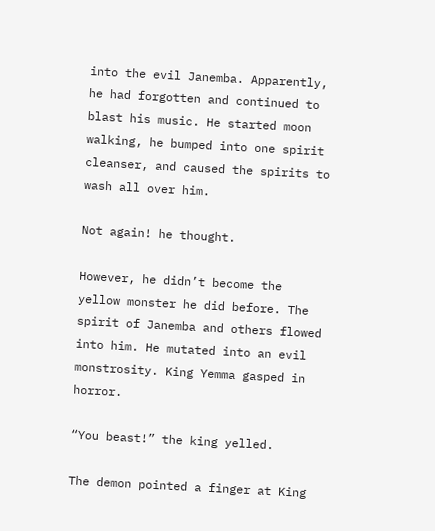into the evil Janemba. Apparently, he had forgotten and continued to blast his music. He started moon walking, he bumped into one spirit cleanser, and caused the spirits to wash all over him.

Not again! he thought.

However, he didn’t become the yellow monster he did before. The spirit of Janemba and others flowed into him. He mutated into an evil monstrosity. King Yemma gasped in horror.

“You beast!” the king yelled.

The demon pointed a finger at King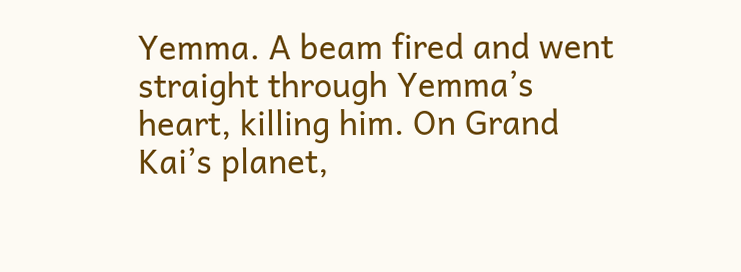Yemma. A beam fired and went straight through Yemma’s heart, killing him. On Grand Kai’s planet,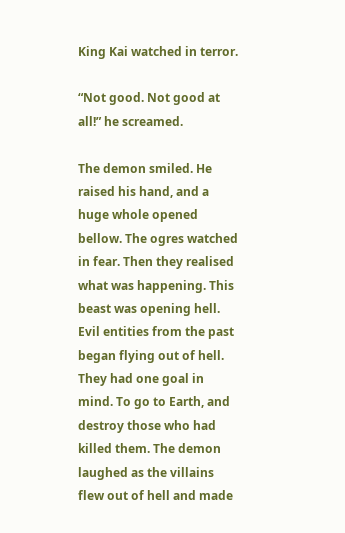King Kai watched in terror.

“Not good. Not good at all!” he screamed.

The demon smiled. He raised his hand, and a huge whole opened bellow. The ogres watched in fear. Then they realised what was happening. This beast was opening hell. Evil entities from the past began flying out of hell. They had one goal in mind. To go to Earth, and destroy those who had killed them. The demon laughed as the villains flew out of hell and made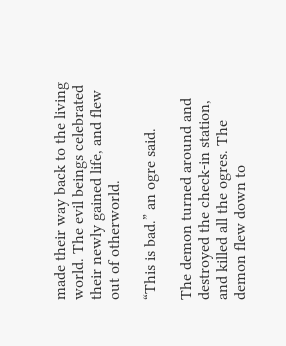made their way back to the living world. The evil beings celebrated their newly gained life, and flew out of otherworld.

“This is bad.” an ogre said.

The demon turned around and destroyed the check-in station, and killed all the ogres. The demon flew down to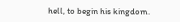hell, to begin his kingdom.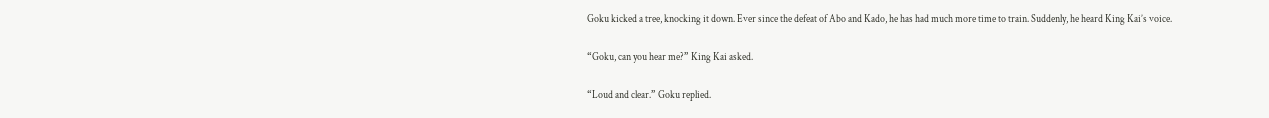Goku kicked a tree, knocking it down. Ever since the defeat of Abo and Kado, he has had much more time to train. Suddenly, he heard King Kai’s voice.

“Goku, can you hear me?” King Kai asked.

“Loud and clear.” Goku replied.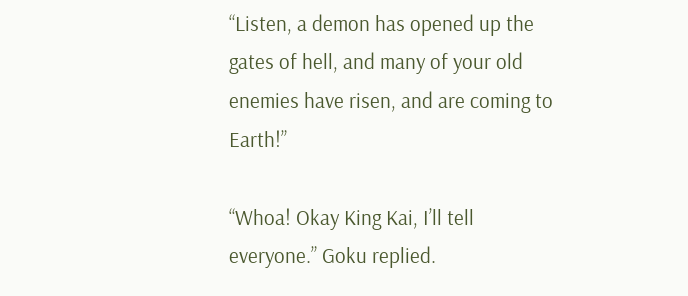“Listen, a demon has opened up the gates of hell, and many of your old enemies have risen, and are coming to Earth!”

“Whoa! Okay King Kai, I’ll tell everyone.” Goku replied.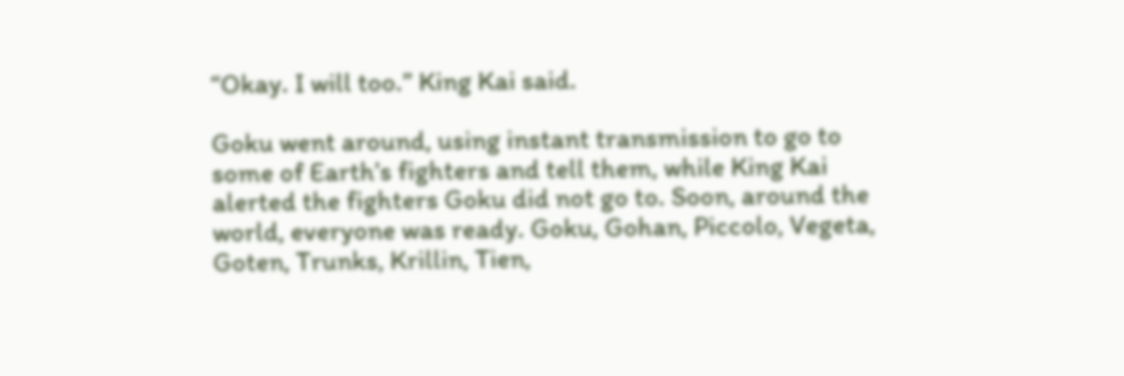“Okay. I will too.” King Kai said.

Goku went around, using instant transmission to go to some of Earth’s fighters and tell them, while King Kai alerted the fighters Goku did not go to. Soon, around the world, everyone was ready. Goku, Gohan, Piccolo, Vegeta, Goten, Trunks, Krillin, Tien,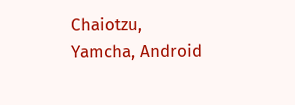Chaiotzu, Yamcha, Android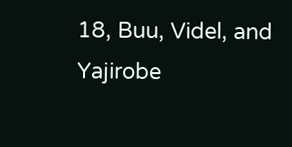18, Buu, Videl, and Yajirobe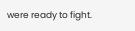were ready to fight.